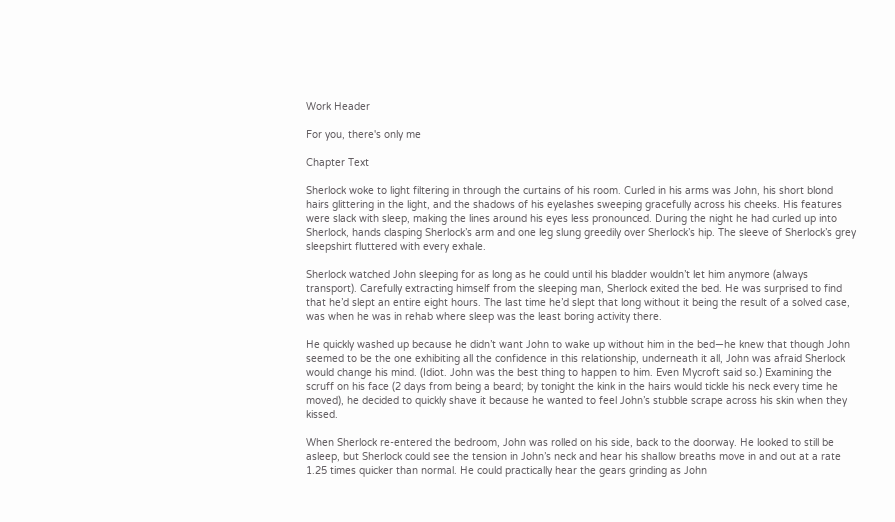Work Header

For you, there's only me

Chapter Text

Sherlock woke to light filtering in through the curtains of his room. Curled in his arms was John, his short blond hairs glittering in the light, and the shadows of his eyelashes sweeping gracefully across his cheeks. His features were slack with sleep, making the lines around his eyes less pronounced. During the night he had curled up into Sherlock, hands clasping Sherlock’s arm and one leg slung greedily over Sherlock’s hip. The sleeve of Sherlock’s grey sleepshirt fluttered with every exhale.

Sherlock watched John sleeping for as long as he could until his bladder wouldn’t let him anymore (always transport). Carefully extracting himself from the sleeping man, Sherlock exited the bed. He was surprised to find that he’d slept an entire eight hours. The last time he’d slept that long without it being the result of a solved case, was when he was in rehab where sleep was the least boring activity there.

He quickly washed up because he didn’t want John to wake up without him in the bed—he knew that though John seemed to be the one exhibiting all the confidence in this relationship, underneath it all, John was afraid Sherlock would change his mind. (Idiot. John was the best thing to happen to him. Even Mycroft said so.) Examining the scruff on his face (2 days from being a beard; by tonight the kink in the hairs would tickle his neck every time he moved), he decided to quickly shave it because he wanted to feel John’s stubble scrape across his skin when they kissed.

When Sherlock re-entered the bedroom, John was rolled on his side, back to the doorway. He looked to still be asleep, but Sherlock could see the tension in John’s neck and hear his shallow breaths move in and out at a rate 1.25 times quicker than normal. He could practically hear the gears grinding as John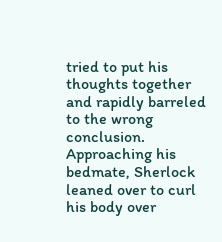tried to put his thoughts together and rapidly barreled to the wrong conclusion. Approaching his bedmate, Sherlock leaned over to curl his body over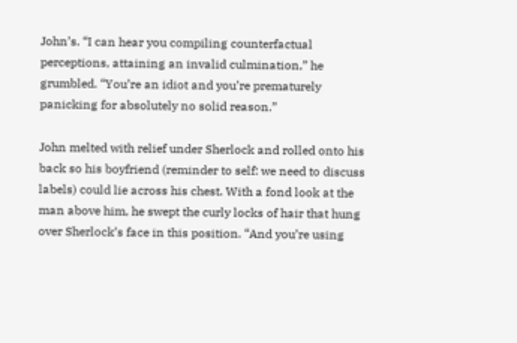John’s. “I can hear you compiling counterfactual perceptions, attaining an invalid culmination,” he grumbled. “You’re an idiot and you’re prematurely panicking for absolutely no solid reason.”

John melted with relief under Sherlock and rolled onto his back so his boyfriend (reminder to self: we need to discuss labels) could lie across his chest. With a fond look at the man above him, he swept the curly locks of hair that hung over Sherlock’s face in this position. “And you’re using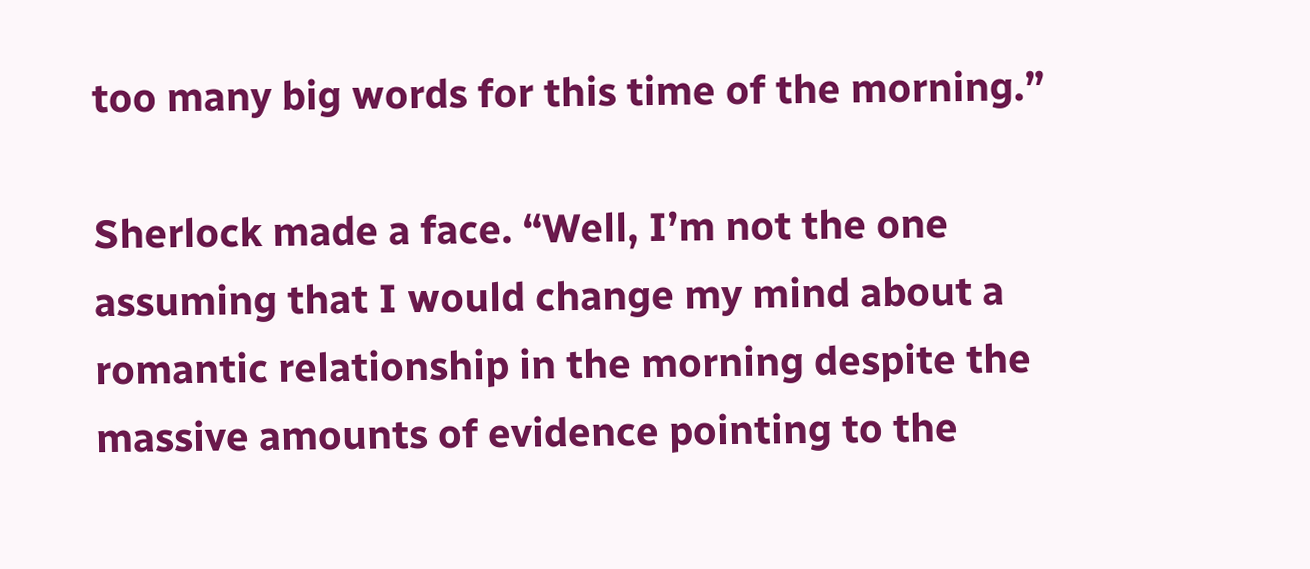too many big words for this time of the morning.”

Sherlock made a face. “Well, I’m not the one assuming that I would change my mind about a romantic relationship in the morning despite the massive amounts of evidence pointing to the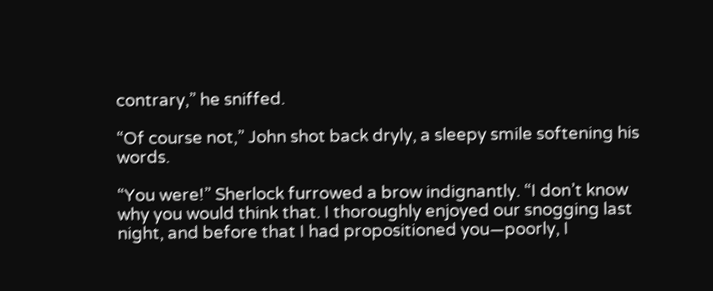contrary,” he sniffed.

“Of course not,” John shot back dryly, a sleepy smile softening his words.

“You were!” Sherlock furrowed a brow indignantly. “I don’t know why you would think that. I thoroughly enjoyed our snogging last night, and before that I had propositioned you—poorly, I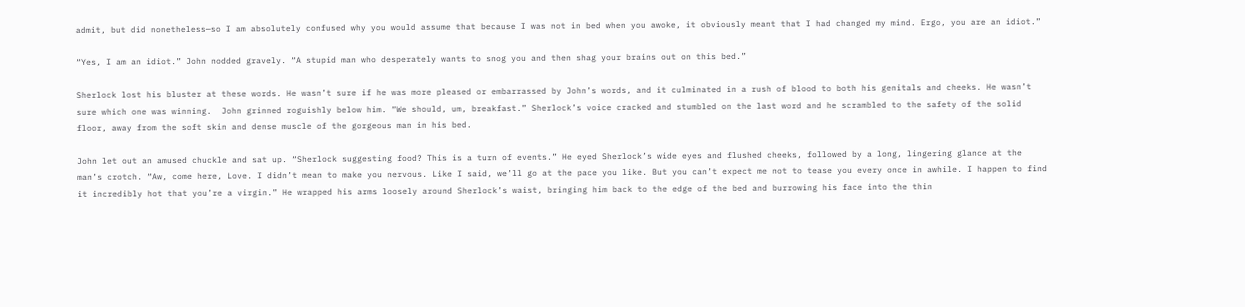admit, but did nonetheless—so I am absolutely confused why you would assume that because I was not in bed when you awoke, it obviously meant that I had changed my mind. Ergo, you are an idiot.”

“Yes, I am an idiot.” John nodded gravely. “A stupid man who desperately wants to snog you and then shag your brains out on this bed.”

Sherlock lost his bluster at these words. He wasn’t sure if he was more pleased or embarrassed by John’s words, and it culminated in a rush of blood to both his genitals and cheeks. He wasn’t sure which one was winning.  John grinned roguishly below him. “We should, um, breakfast.” Sherlock’s voice cracked and stumbled on the last word and he scrambled to the safety of the solid floor, away from the soft skin and dense muscle of the gorgeous man in his bed.

John let out an amused chuckle and sat up. “Sherlock suggesting food? This is a turn of events.” He eyed Sherlock’s wide eyes and flushed cheeks, followed by a long, lingering glance at the man’s crotch. “Aw, come here, Love. I didn’t mean to make you nervous. Like I said, we’ll go at the pace you like. But you can’t expect me not to tease you every once in awhile. I happen to find it incredibly hot that you’re a virgin.” He wrapped his arms loosely around Sherlock’s waist, bringing him back to the edge of the bed and burrowing his face into the thin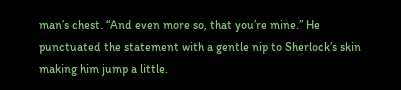man’s chest. “And even more so, that you’re mine.” He punctuated the statement with a gentle nip to Sherlock’s skin making him jump a little.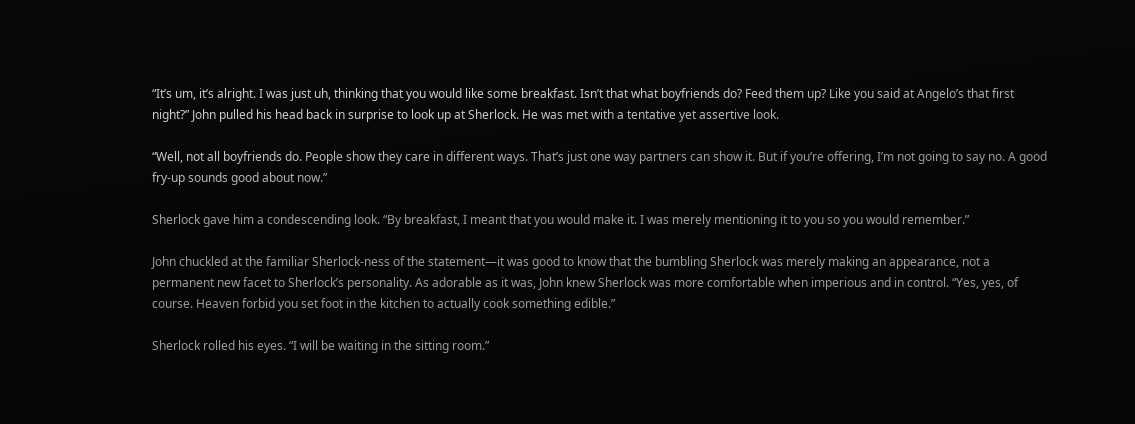“It’s um, it’s alright. I was just uh, thinking that you would like some breakfast. Isn’t that what boyfriends do? Feed them up? Like you said at Angelo’s that first night?” John pulled his head back in surprise to look up at Sherlock. He was met with a tentative yet assertive look.

“Well, not all boyfriends do. People show they care in different ways. That’s just one way partners can show it. But if you’re offering, I’m not going to say no. A good fry-up sounds good about now.”

Sherlock gave him a condescending look. “By breakfast, I meant that you would make it. I was merely mentioning it to you so you would remember.”

John chuckled at the familiar Sherlock-ness of the statement—it was good to know that the bumbling Sherlock was merely making an appearance, not a permanent new facet to Sherlock’s personality. As adorable as it was, John knew Sherlock was more comfortable when imperious and in control. “Yes, yes, of course. Heaven forbid you set foot in the kitchen to actually cook something edible.”

Sherlock rolled his eyes. “I will be waiting in the sitting room.”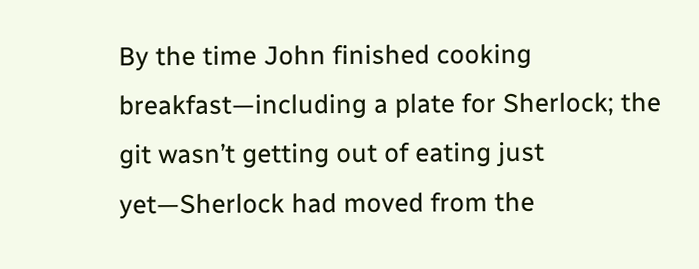By the time John finished cooking breakfast—including a plate for Sherlock; the git wasn’t getting out of eating just yet—Sherlock had moved from the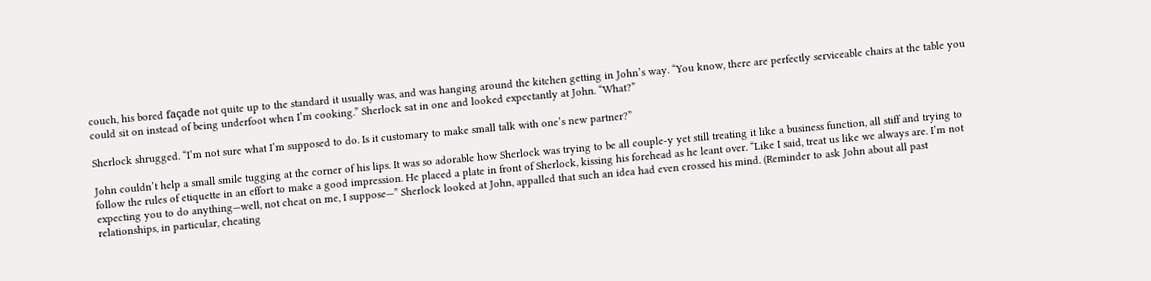couch, his bored façade not quite up to the standard it usually was, and was hanging around the kitchen getting in John’s way. “You know, there are perfectly serviceable chairs at the table you could sit on instead of being underfoot when I’m cooking.” Sherlock sat in one and looked expectantly at John. “What?”

Sherlock shrugged. “I’m not sure what I’m supposed to do. Is it customary to make small talk with one’s new partner?”

John couldn’t help a small smile tugging at the corner of his lips. It was so adorable how Sherlock was trying to be all couple-y yet still treating it like a business function, all stiff and trying to follow the rules of etiquette in an effort to make a good impression. He placed a plate in front of Sherlock, kissing his forehead as he leant over. “Like I said, treat us like we always are. I’m not expecting you to do anything—well, not cheat on me, I suppose—” Sherlock looked at John, appalled that such an idea had even crossed his mind. (Reminder to ask John about all past relationships, in particular, cheating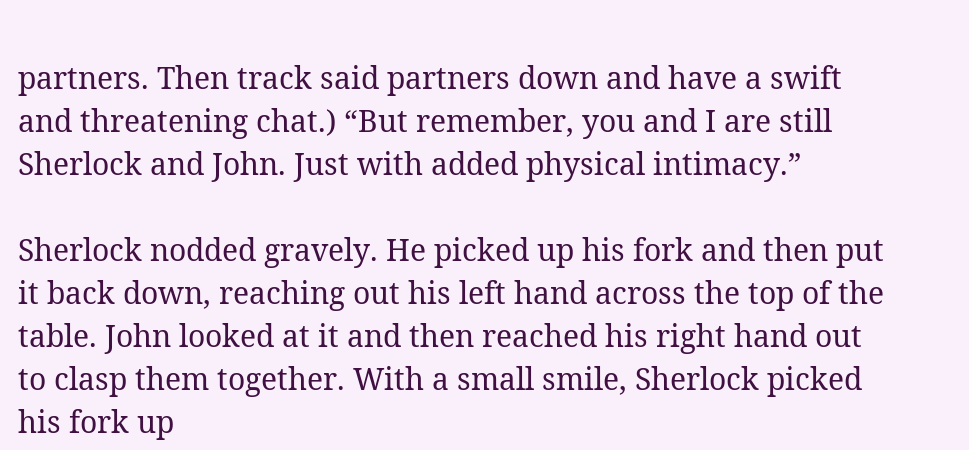partners. Then track said partners down and have a swift and threatening chat.) “But remember, you and I are still Sherlock and John. Just with added physical intimacy.”

Sherlock nodded gravely. He picked up his fork and then put it back down, reaching out his left hand across the top of the table. John looked at it and then reached his right hand out to clasp them together. With a small smile, Sherlock picked his fork up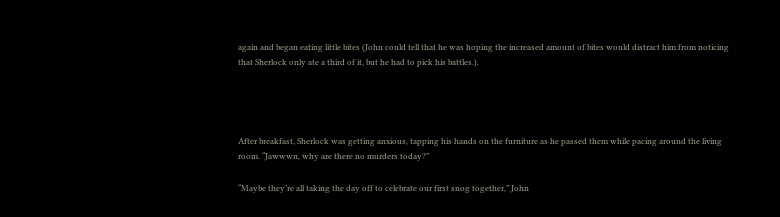again and began eating little bites (John could tell that he was hoping the increased amount of bites would distract him from noticing that Sherlock only ate a third of it, but he had to pick his battles.).




After breakfast, Sherlock was getting anxious, tapping his hands on the furniture as he passed them while pacing around the living room. “Jawwwn, why are there no murders today?”

“Maybe they’re all taking the day off to celebrate our first snog together,” John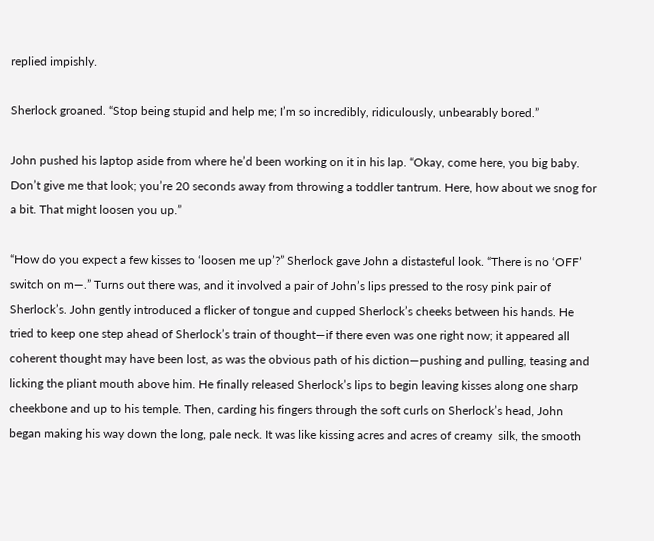replied impishly.

Sherlock groaned. “Stop being stupid and help me; I’m so incredibly, ridiculously, unbearably bored.”

John pushed his laptop aside from where he’d been working on it in his lap. “Okay, come here, you big baby. Don’t give me that look; you’re 20 seconds away from throwing a toddler tantrum. Here, how about we snog for a bit. That might loosen you up.”

“How do you expect a few kisses to ‘loosen me up’?” Sherlock gave John a distasteful look. “There is no ‘OFF’ switch on m—.” Turns out there was, and it involved a pair of John’s lips pressed to the rosy pink pair of Sherlock’s. John gently introduced a flicker of tongue and cupped Sherlock’s cheeks between his hands. He tried to keep one step ahead of Sherlock’s train of thought—if there even was one right now; it appeared all coherent thought may have been lost, as was the obvious path of his diction—pushing and pulling, teasing and licking the pliant mouth above him. He finally released Sherlock’s lips to begin leaving kisses along one sharp cheekbone and up to his temple. Then, carding his fingers through the soft curls on Sherlock’s head, John began making his way down the long, pale neck. It was like kissing acres and acres of creamy  silk, the smooth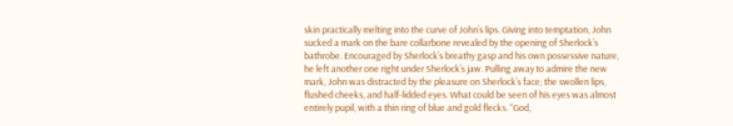skin practically melting into the curve of John’s lips. Giving into temptation, John sucked a mark on the bare collarbone revealed by the opening of Sherlock’s bathrobe. Encouraged by Sherlock’s breathy gasp and his own possessive nature, he left another one right under Sherlock’s jaw. Pulling away to admire the new mark, John was distracted by the pleasure on Sherlock’s face; the swollen lips, flushed cheeks, and half-lidded eyes. What could be seen of his eyes was almost entirely pupil, with a thin ring of blue and gold flecks. “God,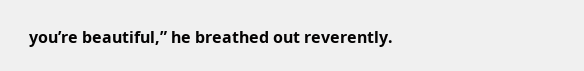you’re beautiful,” he breathed out reverently.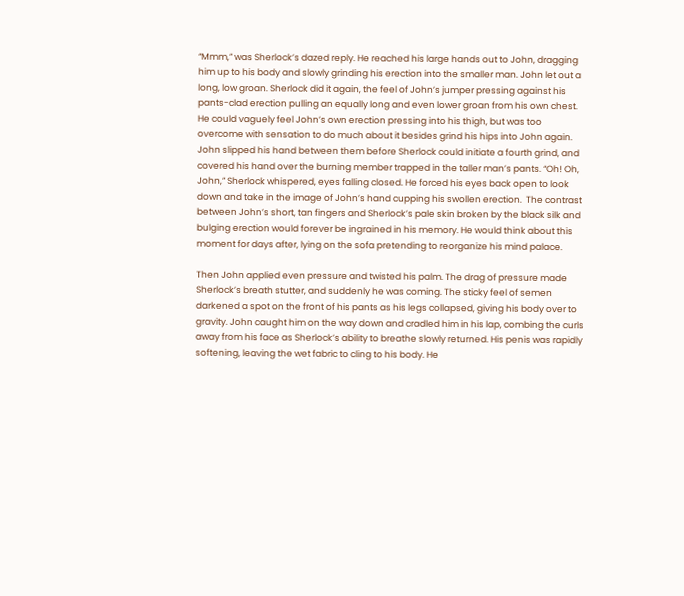“Mmm,” was Sherlock’s dazed reply. He reached his large hands out to John, dragging him up to his body and slowly grinding his erection into the smaller man. John let out a long, low groan. Sherlock did it again, the feel of John’s jumper pressing against his pants-clad erection pulling an equally long and even lower groan from his own chest. He could vaguely feel John’s own erection pressing into his thigh, but was too overcome with sensation to do much about it besides grind his hips into John again. John slipped his hand between them before Sherlock could initiate a fourth grind, and covered his hand over the burning member trapped in the taller man’s pants. “Oh! Oh, John,” Sherlock whispered, eyes falling closed. He forced his eyes back open to look down and take in the image of John’s hand cupping his swollen erection.  The contrast between John’s short, tan fingers and Sherlock’s pale skin broken by the black silk and bulging erection would forever be ingrained in his memory. He would think about this moment for days after, lying on the sofa pretending to reorganize his mind palace.

Then John applied even pressure and twisted his palm. The drag of pressure made Sherlock’s breath stutter, and suddenly he was coming. The sticky feel of semen darkened a spot on the front of his pants as his legs collapsed, giving his body over to gravity. John caught him on the way down and cradled him in his lap, combing the curls away from his face as Sherlock’s ability to breathe slowly returned. His penis was rapidly softening, leaving the wet fabric to cling to his body. He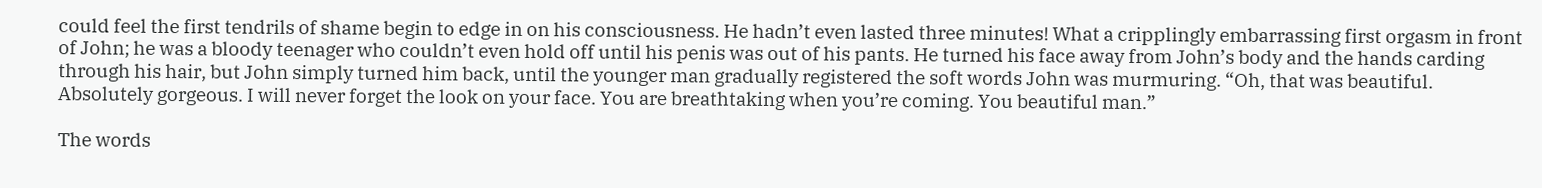could feel the first tendrils of shame begin to edge in on his consciousness. He hadn’t even lasted three minutes! What a cripplingly embarrassing first orgasm in front of John; he was a bloody teenager who couldn’t even hold off until his penis was out of his pants. He turned his face away from John’s body and the hands carding through his hair, but John simply turned him back, until the younger man gradually registered the soft words John was murmuring. “Oh, that was beautiful. Absolutely gorgeous. I will never forget the look on your face. You are breathtaking when you’re coming. You beautiful man.”

The words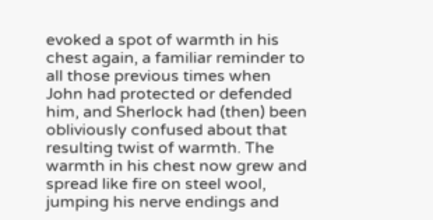evoked a spot of warmth in his chest again, a familiar reminder to all those previous times when John had protected or defended him, and Sherlock had (then) been obliviously confused about that resulting twist of warmth. The warmth in his chest now grew and spread like fire on steel wool, jumping his nerve endings and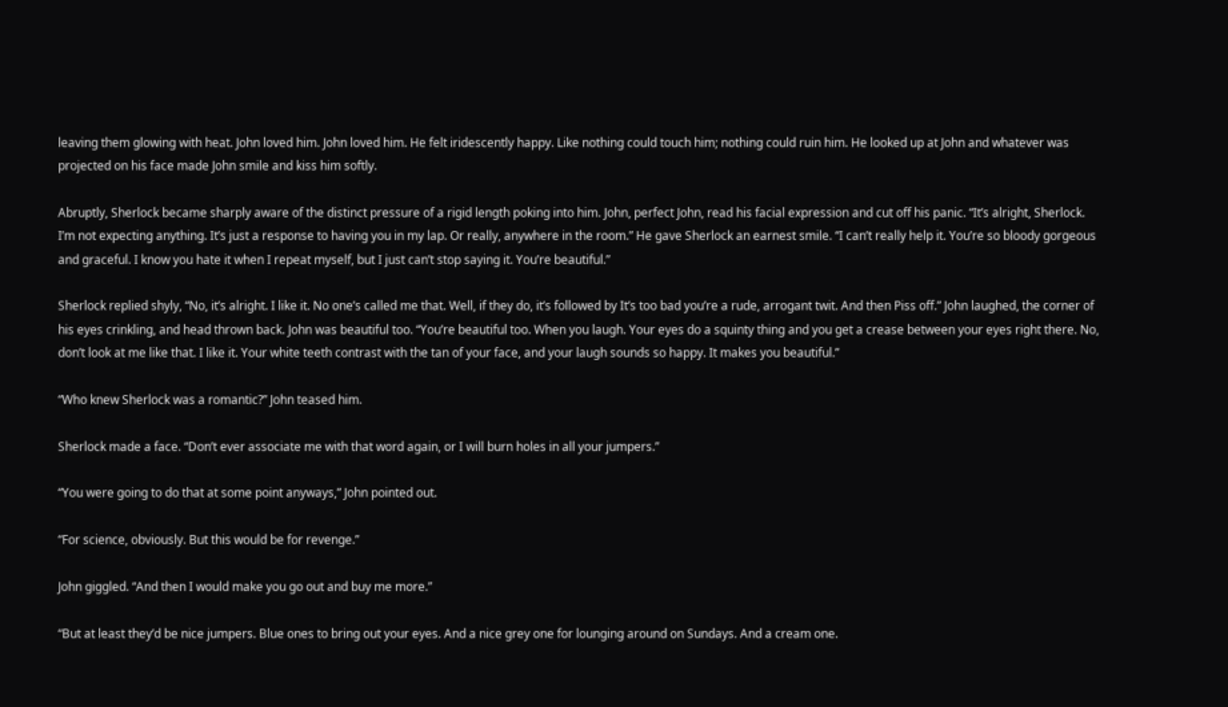leaving them glowing with heat. John loved him. John loved him. He felt iridescently happy. Like nothing could touch him; nothing could ruin him. He looked up at John and whatever was projected on his face made John smile and kiss him softly.

Abruptly, Sherlock became sharply aware of the distinct pressure of a rigid length poking into him. John, perfect John, read his facial expression and cut off his panic. “It’s alright, Sherlock. I’m not expecting anything. It’s just a response to having you in my lap. Or really, anywhere in the room.” He gave Sherlock an earnest smile. “I can’t really help it. You’re so bloody gorgeous and graceful. I know you hate it when I repeat myself, but I just can’t stop saying it. You’re beautiful.”

Sherlock replied shyly, “No, it’s alright. I like it. No one’s called me that. Well, if they do, it’s followed by It’s too bad you’re a rude, arrogant twit. And then Piss off.” John laughed, the corner of his eyes crinkling, and head thrown back. John was beautiful too. “You’re beautiful too. When you laugh. Your eyes do a squinty thing and you get a crease between your eyes right there. No, don’t look at me like that. I like it. Your white teeth contrast with the tan of your face, and your laugh sounds so happy. It makes you beautiful.”

“Who knew Sherlock was a romantic?” John teased him.

Sherlock made a face. “Don’t ever associate me with that word again, or I will burn holes in all your jumpers.”

“You were going to do that at some point anyways,” John pointed out.

“For science, obviously. But this would be for revenge.”

John giggled. “And then I would make you go out and buy me more.”

“But at least they’d be nice jumpers. Blue ones to bring out your eyes. And a nice grey one for lounging around on Sundays. And a cream one.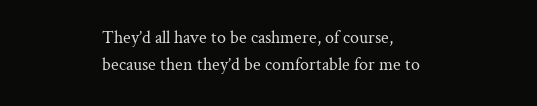They’d all have to be cashmere, of course, because then they’d be comfortable for me to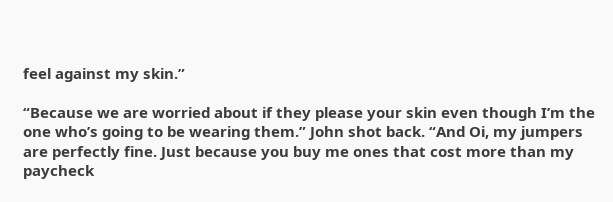feel against my skin.”

“Because we are worried about if they please your skin even though I’m the one who’s going to be wearing them.” John shot back. “And Oi, my jumpers are perfectly fine. Just because you buy me ones that cost more than my paycheck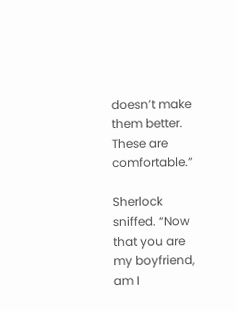doesn’t make them better. These are comfortable.”

Sherlock sniffed. “Now that you are my boyfriend, am I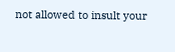not allowed to insult your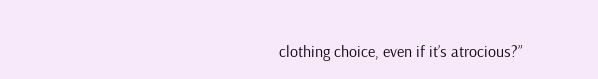clothing choice, even if it’s atrocious?”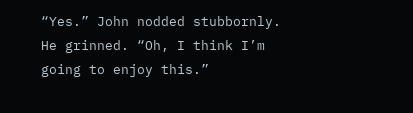“Yes.” John nodded stubbornly. He grinned. “Oh, I think I’m going to enjoy this.”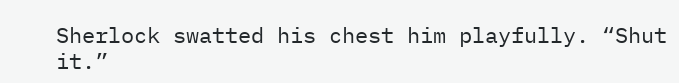Sherlock swatted his chest him playfully. “Shut it.”